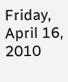Friday, April 16, 2010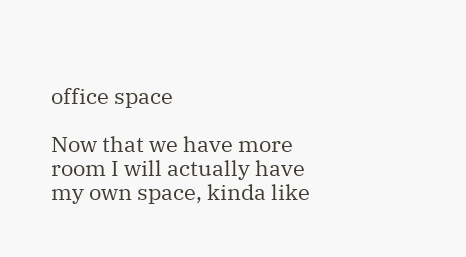office space

Now that we have more room I will actually have my own space, kinda like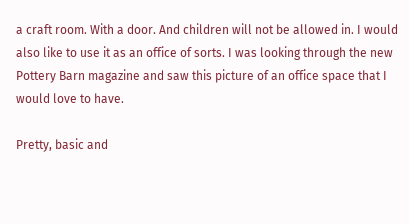a craft room. With a door. And children will not be allowed in. I would also like to use it as an office of sorts. I was looking through the new Pottery Barn magazine and saw this picture of an office space that I would love to have.

Pretty, basic and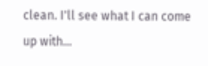clean. I'll see what I can come up with...